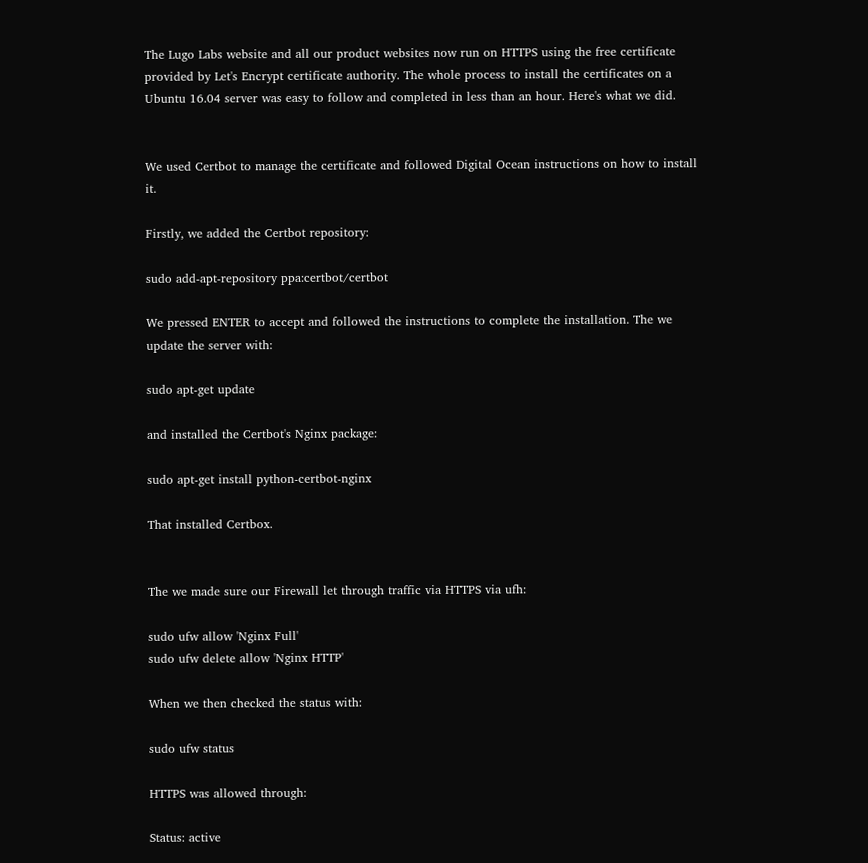The Lugo Labs website and all our product websites now run on HTTPS using the free certificate provided by Let's Encrypt certificate authority. The whole process to install the certificates on a Ubuntu 16.04 server was easy to follow and completed in less than an hour. Here's what we did.


We used Certbot to manage the certificate and followed Digital Ocean instructions on how to install it.

Firstly, we added the Certbot repository:

sudo add-apt-repository ppa:certbot/certbot

We pressed ENTER to accept and followed the instructions to complete the installation. The we update the server with:

sudo apt-get update

and installed the Certbot's Nginx package:

sudo apt-get install python-certbot-nginx

That installed Certbox.


The we made sure our Firewall let through traffic via HTTPS via ufh:

sudo ufw allow 'Nginx Full'
sudo ufw delete allow 'Nginx HTTP'

When we then checked the status with:

sudo ufw status

HTTPS was allowed through:

Status: active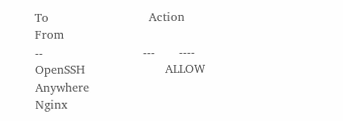To                         Action      From
--                         ---      ----
OpenSSH                    ALLOW       Anywhere
Nginx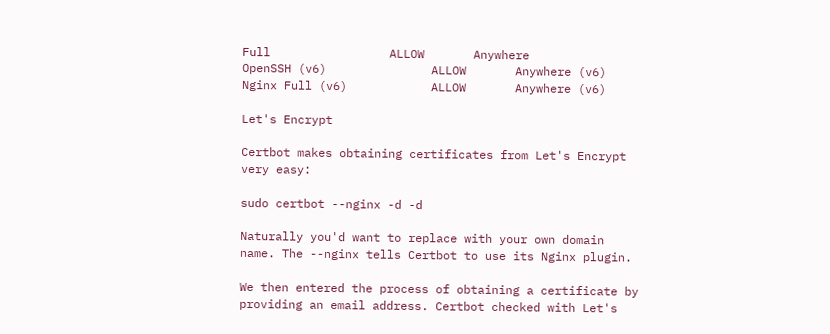Full                 ALLOW       Anywhere
OpenSSH (v6)               ALLOW       Anywhere (v6)
Nginx Full (v6)            ALLOW       Anywhere (v6)

Let's Encrypt

Certbot makes obtaining certificates from Let's Encrypt very easy:

sudo certbot --nginx -d -d

Naturally you'd want to replace with your own domain name. The --nginx tells Certbot to use its Nginx plugin.

We then entered the process of obtaining a certificate by providing an email address. Certbot checked with Let's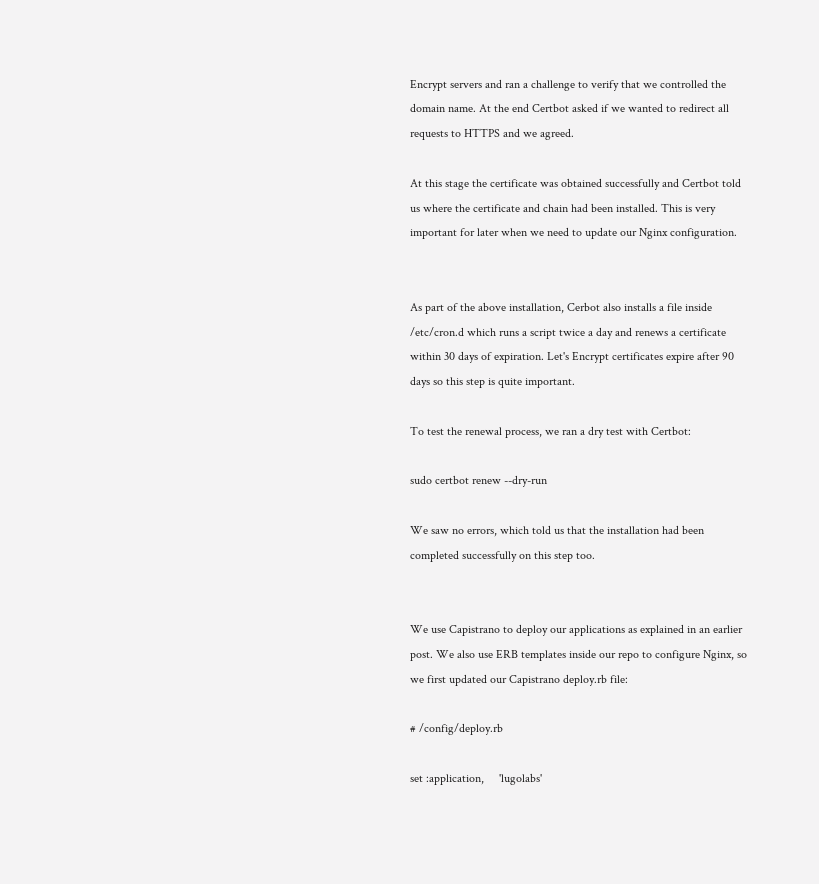Encrypt servers and ran a challenge to verify that we controlled the domain name. At the end Certbot asked if we wanted to redirect all requests to HTTPS and we agreed.

At this stage the certificate was obtained successfully and Certbot told us where the certificate and chain had been installed. This is very important for later when we need to update our Nginx configuration.


As part of the above installation, Cerbot also installs a file inside /etc/cron.d which runs a script twice a day and renews a certificate within 30 days of expiration. Let's Encrypt certificates expire after 90 days so this step is quite important.

To test the renewal process, we ran a dry test with Certbot:

sudo certbot renew --dry-run

We saw no errors, which told us that the installation had been completed successfully on this step too.


We use Capistrano to deploy our applications as explained in an earlier post. We also use ERB templates inside our repo to configure Nginx, so we first updated our Capistrano deploy.rb file:

# /config/deploy.rb

set :application,     'lugolabs'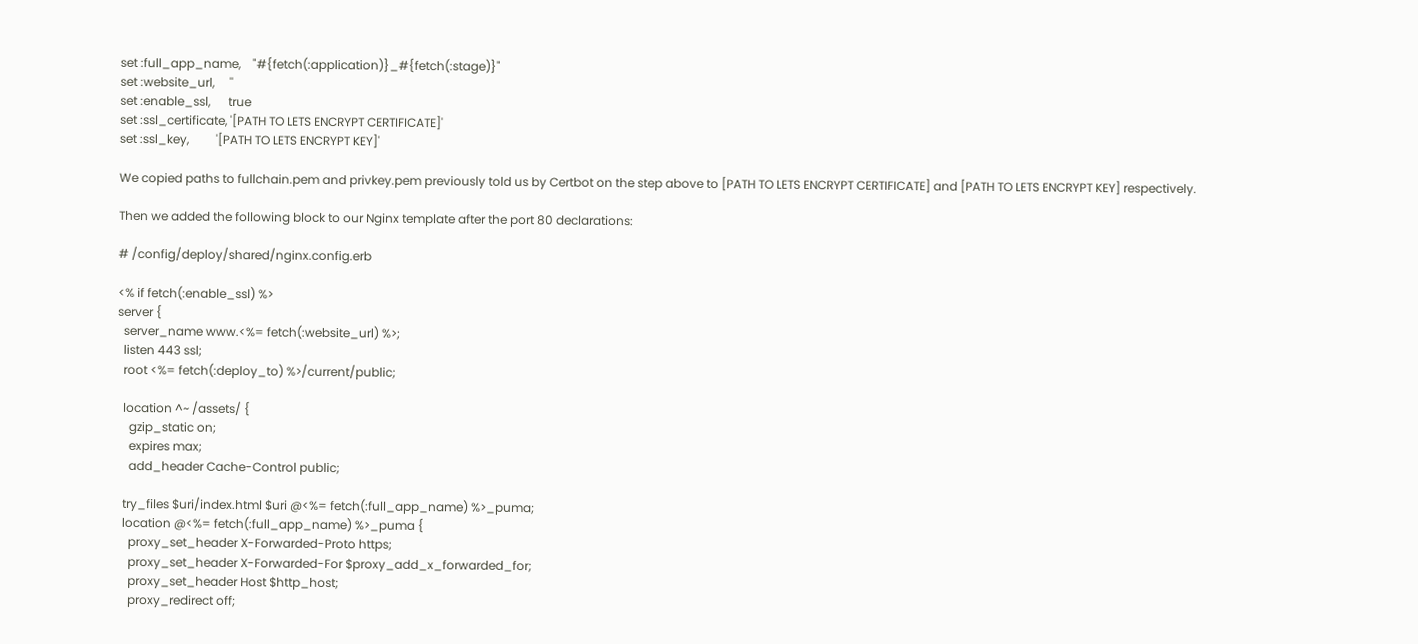set :full_app_name,    "#{fetch(:application)}_#{fetch(:stage)}"
set :website_url,     ''
set :enable_ssl,      true
set :ssl_certificate, '[PATH TO LETS ENCRYPT CERTIFICATE]'
set :ssl_key,         '[PATH TO LETS ENCRYPT KEY]'

We copied paths to fullchain.pem and privkey.pem previously told us by Certbot on the step above to [PATH TO LETS ENCRYPT CERTIFICATE] and [PATH TO LETS ENCRYPT KEY] respectively.

Then we added the following block to our Nginx template after the port 80 declarations:

# /config/deploy/shared/nginx.config.erb

<% if fetch(:enable_ssl) %>
server {
  server_name www.<%= fetch(:website_url) %>;
  listen 443 ssl;
  root <%= fetch(:deploy_to) %>/current/public;

  location ^~ /assets/ {
    gzip_static on;
    expires max;
    add_header Cache-Control public;

  try_files $uri/index.html $uri @<%= fetch(:full_app_name) %>_puma;
  location @<%= fetch(:full_app_name) %>_puma {
    proxy_set_header X-Forwarded-Proto https;
    proxy_set_header X-Forwarded-For $proxy_add_x_forwarded_for;
    proxy_set_header Host $http_host;
    proxy_redirect off;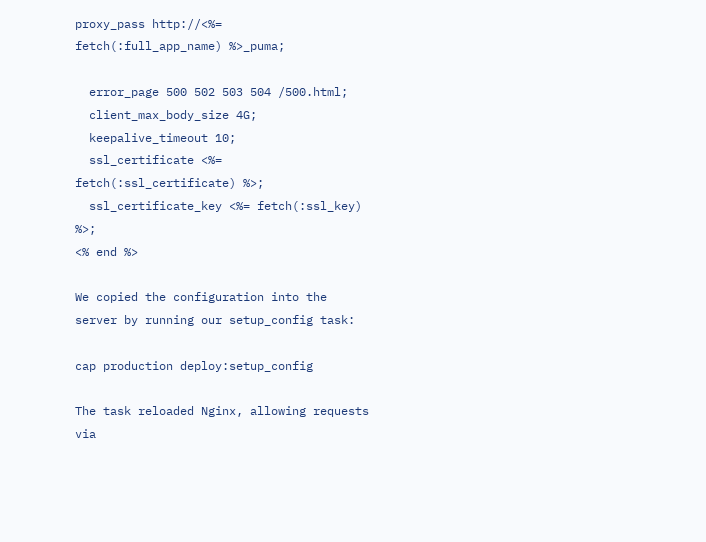proxy_pass http://<%= fetch(:full_app_name) %>_puma;

  error_page 500 502 503 504 /500.html;
  client_max_body_size 4G;
  keepalive_timeout 10;
  ssl_certificate <%= fetch(:ssl_certificate) %>;
  ssl_certificate_key <%= fetch(:ssl_key) %>;
<% end %>

We copied the configuration into the server by running our setup_config task:

cap production deploy:setup_config

The task reloaded Nginx, allowing requests via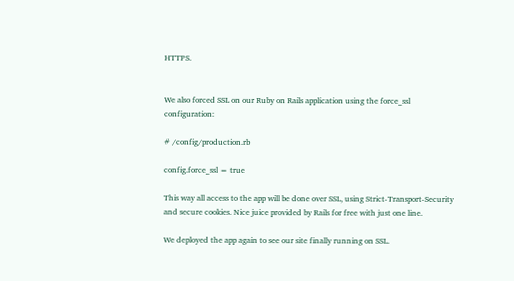HTTPS.


We also forced SSL on our Ruby on Rails application using the force_ssl configuration:

# /config/production.rb

config.force_ssl = true

This way all access to the app will be done over SSL, using Strict-Transport-Security and secure cookies. Nice juice provided by Rails for free with just one line.

We deployed the app again to see our site finally running on SSL.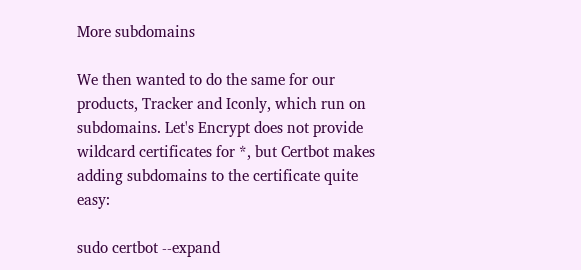More subdomains

We then wanted to do the same for our products, Tracker and Iconly, which run on subdomains. Let's Encrypt does not provide wildcard certificates for *, but Certbot makes adding subdomains to the certificate quite easy:

sudo certbot --expand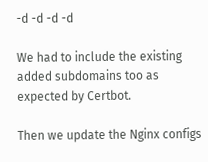-d -d -d -d

We had to include the existing added subdomains too as expected by Certbot.

Then we update the Nginx configs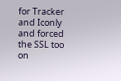for Tracker and Iconly and forced the SSL too on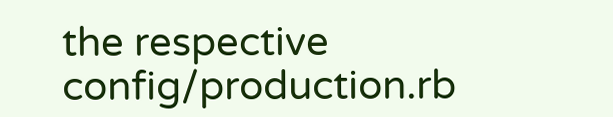the respective config/production.rb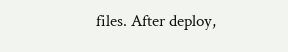files. After deploy,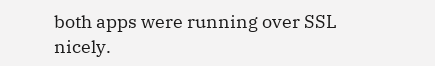both apps were running over SSL nicely.